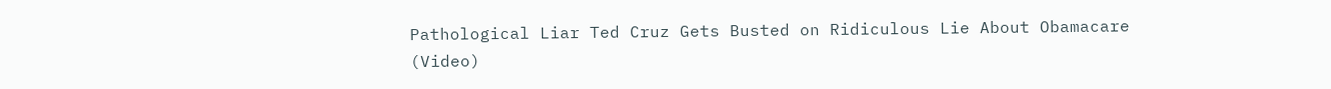Pathological Liar Ted Cruz Gets Busted on Ridiculous Lie About Obamacare (Video)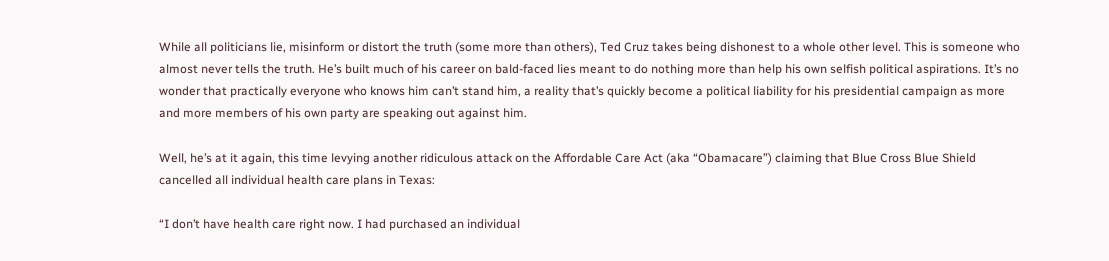While all politicians lie, misinform or distort the truth (some more than others), Ted Cruz takes being dishonest to a whole other level. This is someone who almost never tells the truth. He’s built much of his career on bald-faced lies meant to do nothing more than help his own selfish political aspirations. It’s no wonder that practically everyone who knows him can’t stand him, a reality that’s quickly become a political liability for his presidential campaign as more and more members of his own party are speaking out against him.

Well, he’s at it again, this time levying another ridiculous attack on the Affordable Care Act (aka “Obamacare”) claiming that Blue Cross Blue Shield cancelled all individual health care plans in Texas:

“I don’t have health care right now. I had purchased an individual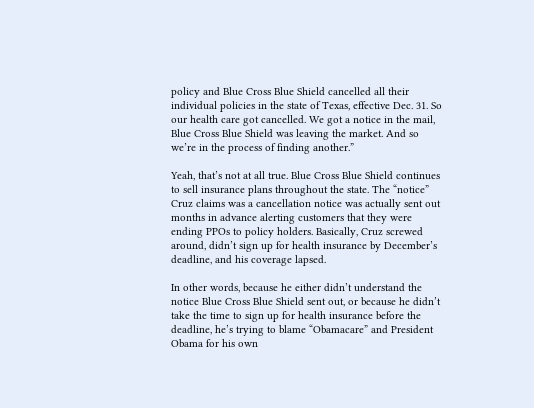policy and Blue Cross Blue Shield cancelled all their individual policies in the state of Texas, effective Dec. 31. So our health care got cancelled. We got a notice in the mail, Blue Cross Blue Shield was leaving the market. And so we’re in the process of finding another.”

Yeah, that’s not at all true. Blue Cross Blue Shield continues to sell insurance plans throughout the state. The “notice” Cruz claims was a cancellation notice was actually sent out months in advance alerting customers that they were ending PPOs to policy holders. Basically, Cruz screwed around, didn’t sign up for health insurance by December’s deadline, and his coverage lapsed.

In other words, because he either didn’t understand the notice Blue Cross Blue Shield sent out, or because he didn’t take the time to sign up for health insurance before the deadline, he’s trying to blame “Obamacare” and President Obama for his own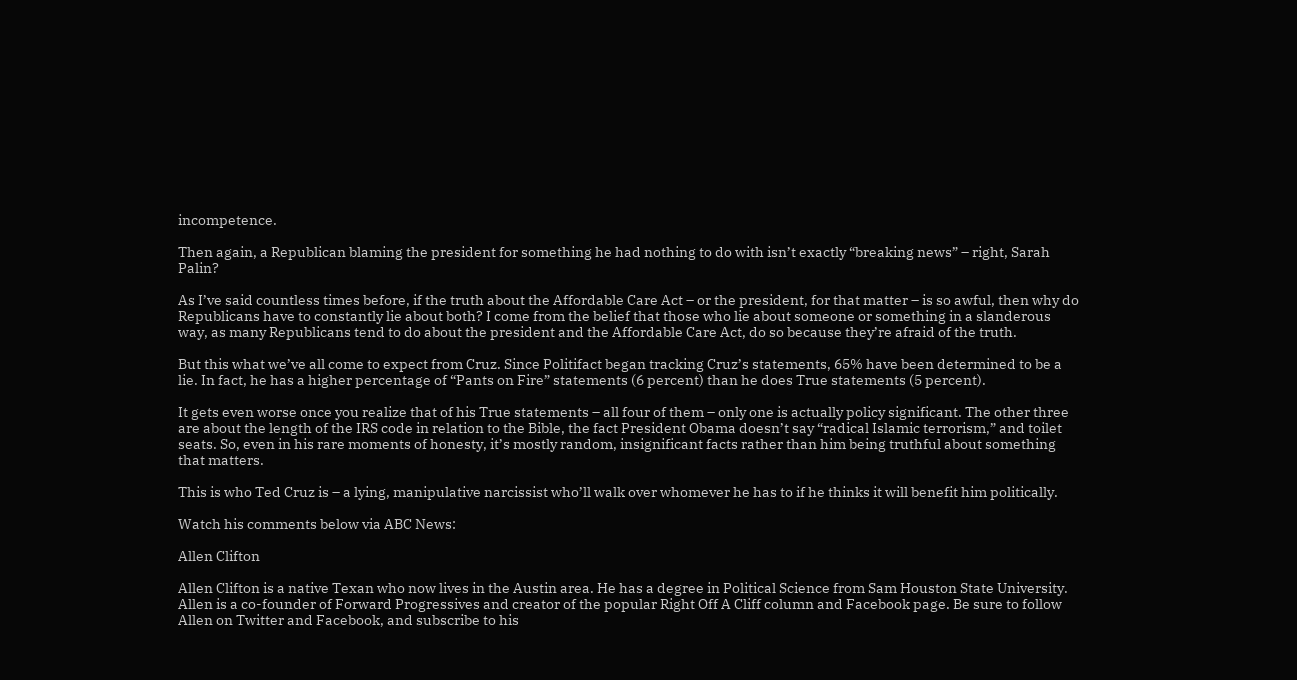incompetence.

Then again, a Republican blaming the president for something he had nothing to do with isn’t exactly “breaking news” – right, Sarah Palin?

As I’ve said countless times before, if the truth about the Affordable Care Act – or the president, for that matter – is so awful, then why do Republicans have to constantly lie about both? I come from the belief that those who lie about someone or something in a slanderous way, as many Republicans tend to do about the president and the Affordable Care Act, do so because they’re afraid of the truth.

But this what we’ve all come to expect from Cruz. Since Politifact began tracking Cruz’s statements, 65% have been determined to be a lie. In fact, he has a higher percentage of “Pants on Fire” statements (6 percent) than he does True statements (5 percent).

It gets even worse once you realize that of his True statements – all four of them – only one is actually policy significant. The other three are about the length of the IRS code in relation to the Bible, the fact President Obama doesn’t say “radical Islamic terrorism,” and toilet seats. So, even in his rare moments of honesty, it’s mostly random, insignificant facts rather than him being truthful about something that matters.

This is who Ted Cruz is – a lying, manipulative narcissist who’ll walk over whomever he has to if he thinks it will benefit him politically.

Watch his comments below via ABC News:

Allen Clifton

Allen Clifton is a native Texan who now lives in the Austin area. He has a degree in Political Science from Sam Houston State University. Allen is a co-founder of Forward Progressives and creator of the popular Right Off A Cliff column and Facebook page. Be sure to follow Allen on Twitter and Facebook, and subscribe to his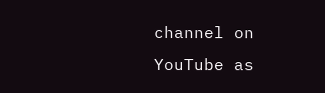channel on YouTube as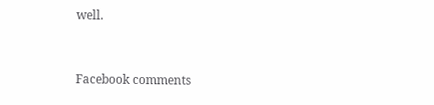well.


Facebook comments